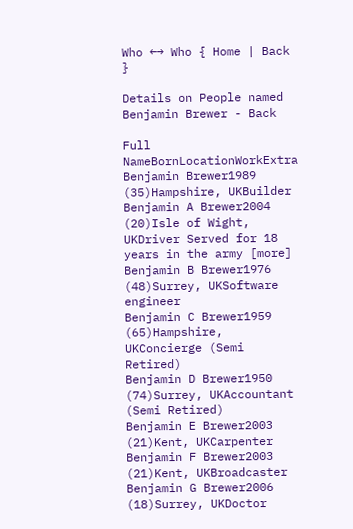Who ←→ Who { Home | Back }

Details on People named Benjamin Brewer - Back

Full NameBornLocationWorkExtra
Benjamin Brewer1989 (35)Hampshire, UKBuilder
Benjamin A Brewer2004 (20)Isle of Wight, UKDriver Served for 18 years in the army [more]
Benjamin B Brewer1976 (48)Surrey, UKSoftware engineer
Benjamin C Brewer1959 (65)Hampshire, UKConcierge (Semi Retired)
Benjamin D Brewer1950 (74)Surrey, UKAccountant (Semi Retired)
Benjamin E Brewer2003 (21)Kent, UKCarpenter
Benjamin F Brewer2003 (21)Kent, UKBroadcaster
Benjamin G Brewer2006 (18)Surrey, UKDoctor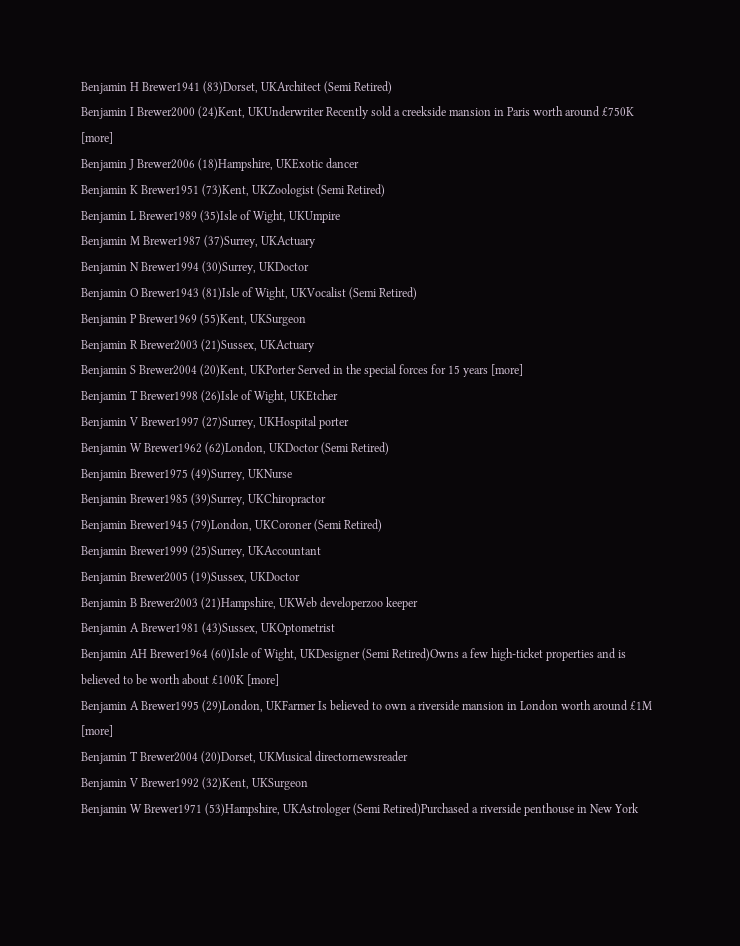Benjamin H Brewer1941 (83)Dorset, UKArchitect (Semi Retired)
Benjamin I Brewer2000 (24)Kent, UKUnderwriter Recently sold a creekside mansion in Paris worth around £750K [more]
Benjamin J Brewer2006 (18)Hampshire, UKExotic dancer
Benjamin K Brewer1951 (73)Kent, UKZoologist (Semi Retired)
Benjamin L Brewer1989 (35)Isle of Wight, UKUmpire
Benjamin M Brewer1987 (37)Surrey, UKActuary
Benjamin N Brewer1994 (30)Surrey, UKDoctor
Benjamin O Brewer1943 (81)Isle of Wight, UKVocalist (Semi Retired)
Benjamin P Brewer1969 (55)Kent, UKSurgeon
Benjamin R Brewer2003 (21)Sussex, UKActuary
Benjamin S Brewer2004 (20)Kent, UKPorter Served in the special forces for 15 years [more]
Benjamin T Brewer1998 (26)Isle of Wight, UKEtcher
Benjamin V Brewer1997 (27)Surrey, UKHospital porter
Benjamin W Brewer1962 (62)London, UKDoctor (Semi Retired)
Benjamin Brewer1975 (49)Surrey, UKNurse
Benjamin Brewer1985 (39)Surrey, UKChiropractor
Benjamin Brewer1945 (79)London, UKCoroner (Semi Retired)
Benjamin Brewer1999 (25)Surrey, UKAccountant
Benjamin Brewer2005 (19)Sussex, UKDoctor
Benjamin B Brewer2003 (21)Hampshire, UKWeb developerzoo keeper
Benjamin A Brewer1981 (43)Sussex, UKOptometrist
Benjamin AH Brewer1964 (60)Isle of Wight, UKDesigner (Semi Retired)Owns a few high-ticket properties and is believed to be worth about £100K [more]
Benjamin A Brewer1995 (29)London, UKFarmer Is believed to own a riverside mansion in London worth around £1M [more]
Benjamin T Brewer2004 (20)Dorset, UKMusical directornewsreader
Benjamin V Brewer1992 (32)Kent, UKSurgeon
Benjamin W Brewer1971 (53)Hampshire, UKAstrologer (Semi Retired)Purchased a riverside penthouse in New York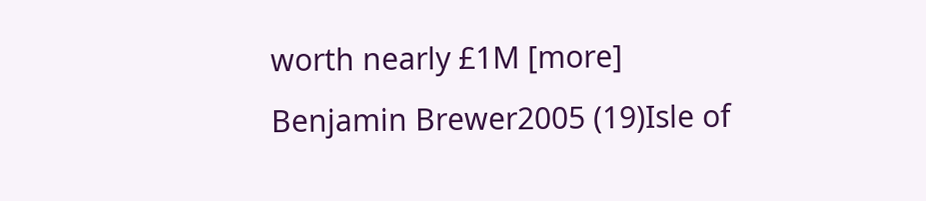worth nearly £1M [more]
Benjamin Brewer2005 (19)Isle of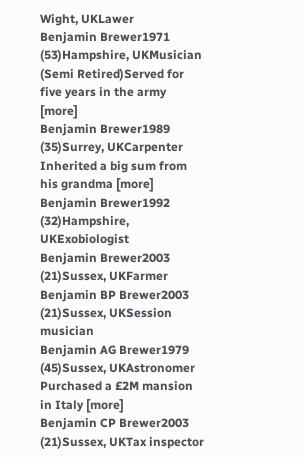Wight, UKLawer
Benjamin Brewer1971 (53)Hampshire, UKMusician (Semi Retired)Served for five years in the army [more]
Benjamin Brewer1989 (35)Surrey, UKCarpenter Inherited a big sum from his grandma [more]
Benjamin Brewer1992 (32)Hampshire, UKExobiologist
Benjamin Brewer2003 (21)Sussex, UKFarmer
Benjamin BP Brewer2003 (21)Sussex, UKSession musician
Benjamin AG Brewer1979 (45)Sussex, UKAstronomer Purchased a £2M mansion in Italy [more]
Benjamin CP Brewer2003 (21)Sussex, UKTax inspector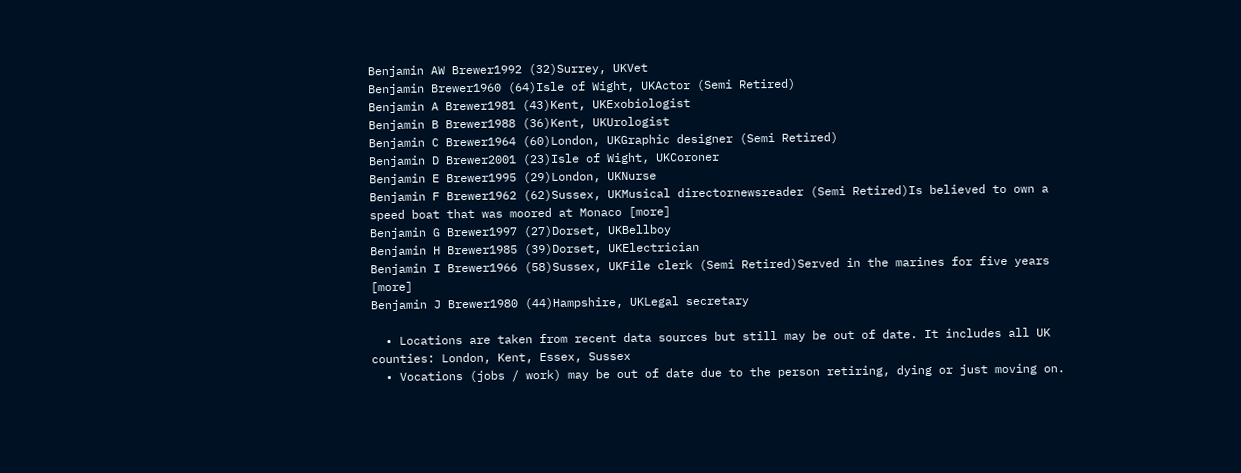Benjamin AW Brewer1992 (32)Surrey, UKVet
Benjamin Brewer1960 (64)Isle of Wight, UKActor (Semi Retired)
Benjamin A Brewer1981 (43)Kent, UKExobiologist
Benjamin B Brewer1988 (36)Kent, UKUrologist
Benjamin C Brewer1964 (60)London, UKGraphic designer (Semi Retired)
Benjamin D Brewer2001 (23)Isle of Wight, UKCoroner
Benjamin E Brewer1995 (29)London, UKNurse
Benjamin F Brewer1962 (62)Sussex, UKMusical directornewsreader (Semi Retired)Is believed to own a speed boat that was moored at Monaco [more]
Benjamin G Brewer1997 (27)Dorset, UKBellboy
Benjamin H Brewer1985 (39)Dorset, UKElectrician
Benjamin I Brewer1966 (58)Sussex, UKFile clerk (Semi Retired)Served in the marines for five years [more]
Benjamin J Brewer1980 (44)Hampshire, UKLegal secretary

  • Locations are taken from recent data sources but still may be out of date. It includes all UK counties: London, Kent, Essex, Sussex
  • Vocations (jobs / work) may be out of date due to the person retiring, dying or just moving on.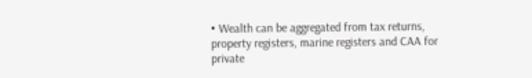• Wealth can be aggregated from tax returns, property registers, marine registers and CAA for private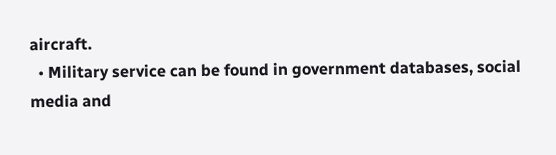aircraft.
  • Military service can be found in government databases, social media and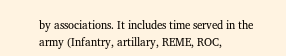by associations. It includes time served in the army (Infantry, artillary, REME, ROC,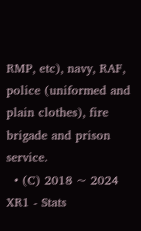RMP, etc), navy, RAF, police (uniformed and plain clothes), fire brigade and prison service.
  • (C) 2018 ~ 2024 XR1 - Stats